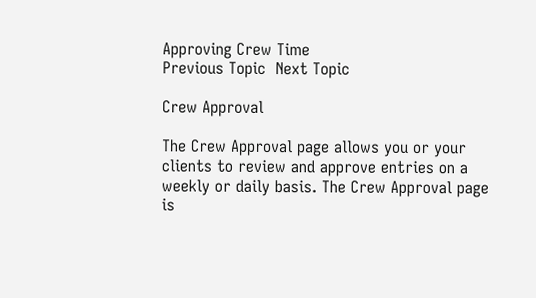Approving Crew Time
Previous Topic  Next Topic

Crew Approval

The Crew Approval page allows you or your clients to review and approve entries on a weekly or daily basis. The Crew Approval page is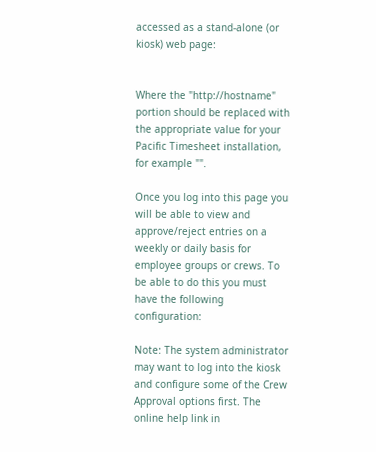accessed as a stand-alone (or kiosk) web page:


Where the "http://hostname" portion should be replaced with the appropriate value for your Pacific Timesheet installation, for example "".

Once you log into this page you will be able to view and approve/reject entries on a weekly or daily basis for employee groups or crews. To be able to do this you must have the following configuration:

Note: The system administrator may want to log into the kiosk and configure some of the Crew Approval options first. The online help link in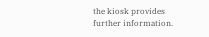the kiosk provides further information.